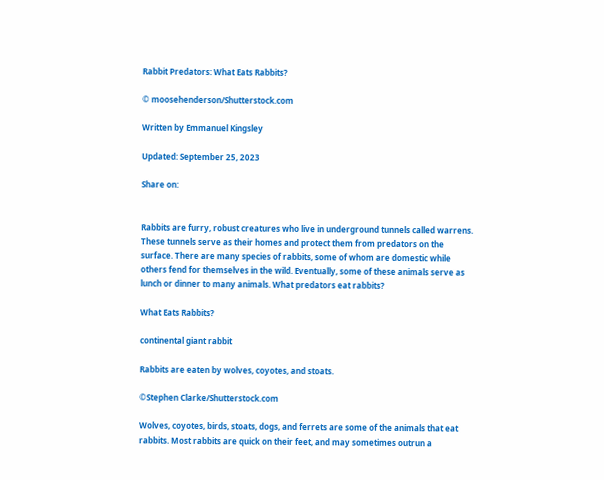Rabbit Predators: What Eats Rabbits?

© moosehenderson/Shutterstock.com

Written by Emmanuel Kingsley

Updated: September 25, 2023

Share on:


Rabbits are furry, robust creatures who live in underground tunnels called warrens. These tunnels serve as their homes and protect them from predators on the surface. There are many species of rabbits, some of whom are domestic while others fend for themselves in the wild. Eventually, some of these animals serve as lunch or dinner to many animals. What predators eat rabbits?

What Eats Rabbits?

continental giant rabbit

Rabbits are eaten by wolves, coyotes, and stoats.

©Stephen Clarke/Shutterstock.com

Wolves, coyotes, birds, stoats, dogs, and ferrets are some of the animals that eat rabbits. Most rabbits are quick on their feet, and may sometimes outrun a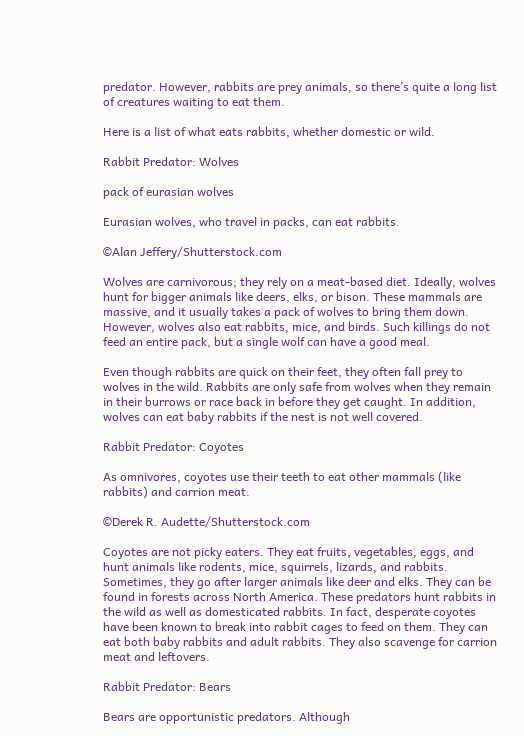predator. However, rabbits are prey animals, so there’s quite a long list of creatures waiting to eat them.

Here is a list of what eats rabbits, whether domestic or wild.

Rabbit Predator: Wolves

pack of eurasian wolves

Eurasian wolves, who travel in packs, can eat rabbits.

©Alan Jeffery/Shutterstock.com

Wolves are carnivorous; they rely on a meat-based diet. Ideally, wolves hunt for bigger animals like deers, elks, or bison. These mammals are massive, and it usually takes a pack of wolves to bring them down. However, wolves also eat rabbits, mice, and birds. Such killings do not feed an entire pack, but a single wolf can have a good meal.

Even though rabbits are quick on their feet, they often fall prey to wolves in the wild. Rabbits are only safe from wolves when they remain in their burrows or race back in before they get caught. In addition, wolves can eat baby rabbits if the nest is not well covered.

Rabbit Predator: Coyotes

As omnivores, coyotes use their teeth to eat other mammals (like rabbits) and carrion meat.

©Derek R. Audette/Shutterstock.com

Coyotes are not picky eaters. They eat fruits, vegetables, eggs, and hunt animals like rodents, mice, squirrels, lizards, and rabbits. Sometimes, they go after larger animals like deer and elks. They can be found in forests across North America. These predators hunt rabbits in the wild as well as domesticated rabbits. In fact, desperate coyotes have been known to break into rabbit cages to feed on them. They can eat both baby rabbits and adult rabbits. They also scavenge for carrion meat and leftovers.

Rabbit Predator: Bears

Bears are opportunistic predators. Although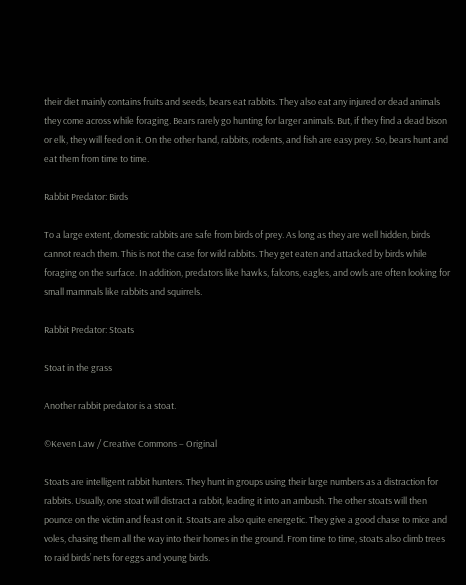their diet mainly contains fruits and seeds, bears eat rabbits. They also eat any injured or dead animals they come across while foraging. Bears rarely go hunting for larger animals. But, if they find a dead bison or elk, they will feed on it. On the other hand, rabbits, rodents, and fish are easy prey. So, bears hunt and eat them from time to time.

Rabbit Predator: Birds

To a large extent, domestic rabbits are safe from birds of prey. As long as they are well hidden, birds cannot reach them. This is not the case for wild rabbits. They get eaten and attacked by birds while foraging on the surface. In addition, predators like hawks, falcons, eagles, and owls are often looking for small mammals like rabbits and squirrels.

Rabbit Predator: Stoats

Stoat in the grass

Another rabbit predator is a stoat.

©Keven Law / Creative Commons – Original

Stoats are intelligent rabbit hunters. They hunt in groups using their large numbers as a distraction for rabbits. Usually, one stoat will distract a rabbit, leading it into an ambush. The other stoats will then pounce on the victim and feast on it. Stoats are also quite energetic. They give a good chase to mice and voles, chasing them all the way into their homes in the ground. From time to time, stoats also climb trees to raid birds’ nets for eggs and young birds.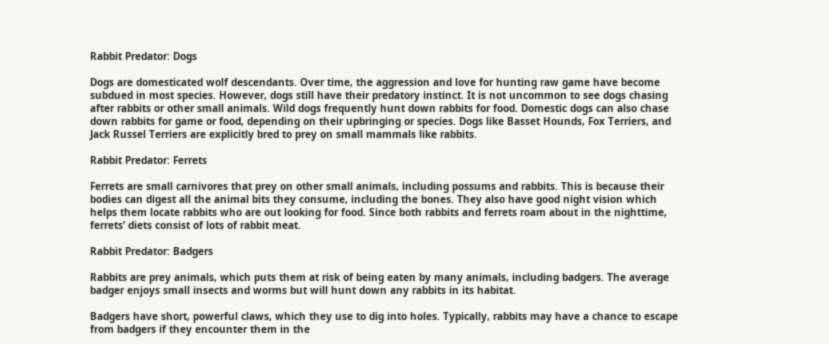Rabbit Predator: Dogs

Dogs are domesticated wolf descendants. Over time, the aggression and love for hunting raw game have become subdued in most species. However, dogs still have their predatory instinct. It is not uncommon to see dogs chasing after rabbits or other small animals. Wild dogs frequently hunt down rabbits for food. Domestic dogs can also chase down rabbits for game or food, depending on their upbringing or species. Dogs like Basset Hounds, Fox Terriers, and Jack Russel Terriers are explicitly bred to prey on small mammals like rabbits.

Rabbit Predator: Ferrets

Ferrets are small carnivores that prey on other small animals, including possums and rabbits. This is because their bodies can digest all the animal bits they consume, including the bones. They also have good night vision which helps them locate rabbits who are out looking for food. Since both rabbits and ferrets roam about in the nighttime, ferrets’ diets consist of lots of rabbit meat.

Rabbit Predator: Badgers

Rabbits are prey animals, which puts them at risk of being eaten by many animals, including badgers. The average badger enjoys small insects and worms but will hunt down any rabbits in its habitat.

Badgers have short, powerful claws, which they use to dig into holes. Typically, rabbits may have a chance to escape from badgers if they encounter them in the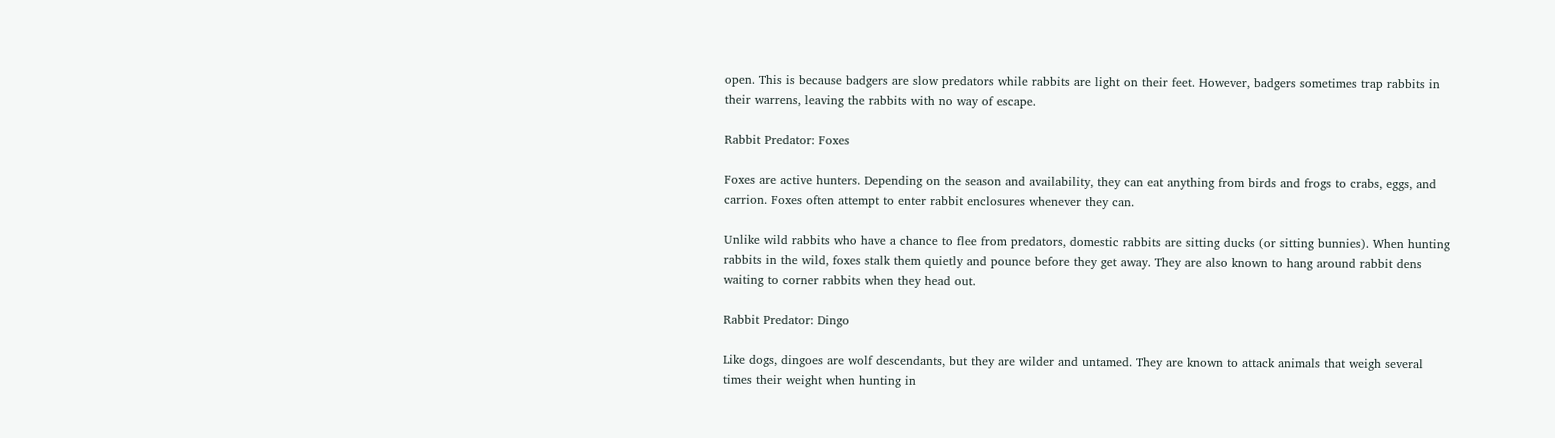open. This is because badgers are slow predators while rabbits are light on their feet. However, badgers sometimes trap rabbits in their warrens, leaving the rabbits with no way of escape.

Rabbit Predator: Foxes

Foxes are active hunters. Depending on the season and availability, they can eat anything from birds and frogs to crabs, eggs, and carrion. Foxes often attempt to enter rabbit enclosures whenever they can.

Unlike wild rabbits who have a chance to flee from predators, domestic rabbits are sitting ducks (or sitting bunnies). When hunting rabbits in the wild, foxes stalk them quietly and pounce before they get away. They are also known to hang around rabbit dens waiting to corner rabbits when they head out.

Rabbit Predator: Dingo

Like dogs, dingoes are wolf descendants, but they are wilder and untamed. They are known to attack animals that weigh several times their weight when hunting in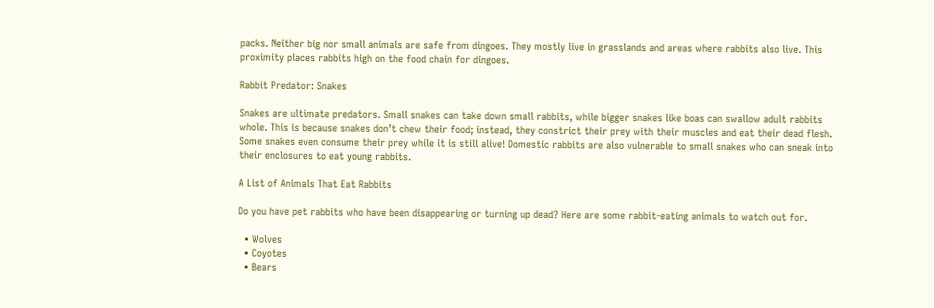packs. Neither big nor small animals are safe from dingoes. They mostly live in grasslands and areas where rabbits also live. This proximity places rabbits high on the food chain for dingoes.

Rabbit Predator: Snakes

Snakes are ultimate predators. Small snakes can take down small rabbits, while bigger snakes like boas can swallow adult rabbits whole. This is because snakes don’t chew their food; instead, they constrict their prey with their muscles and eat their dead flesh. Some snakes even consume their prey while it is still alive! Domestic rabbits are also vulnerable to small snakes who can sneak into their enclosures to eat young rabbits.

A List of Animals That Eat Rabbits

Do you have pet rabbits who have been disappearing or turning up dead? Here are some rabbit-eating animals to watch out for.

  • Wolves
  • Coyotes
  • Bears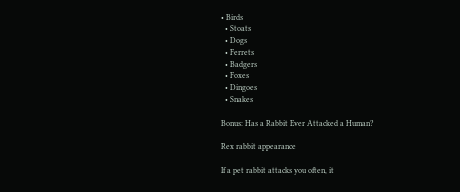• Birds
  • Stoats
  • Dogs
  • Ferrets
  • Badgers
  • Foxes
  • Dingoes
  • Snakes

Bonus: Has a Rabbit Ever Attacked a Human?

Rex rabbit appearance

If a pet rabbit attacks you often, it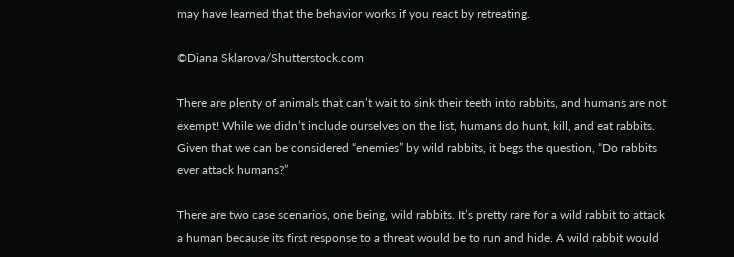may have learned that the behavior works if you react by retreating.

©Diana Sklarova/Shutterstock.com

There are plenty of animals that can’t wait to sink their teeth into rabbits, and humans are not exempt! While we didn’t include ourselves on the list, humans do hunt, kill, and eat rabbits. Given that we can be considered “enemies” by wild rabbits, it begs the question, “Do rabbits ever attack humans?”

There are two case scenarios, one being, wild rabbits. It’s pretty rare for a wild rabbit to attack a human because its first response to a threat would be to run and hide. A wild rabbit would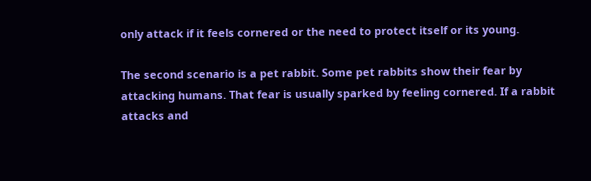only attack if it feels cornered or the need to protect itself or its young.

The second scenario is a pet rabbit. Some pet rabbits show their fear by attacking humans. That fear is usually sparked by feeling cornered. If a rabbit attacks and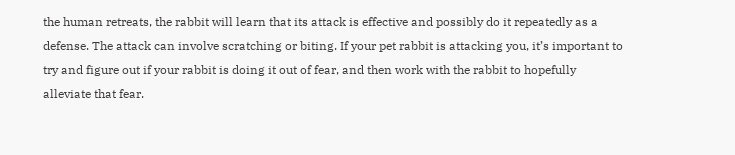the human retreats, the rabbit will learn that its attack is effective and possibly do it repeatedly as a defense. The attack can involve scratching or biting. If your pet rabbit is attacking you, it’s important to try and figure out if your rabbit is doing it out of fear, and then work with the rabbit to hopefully alleviate that fear.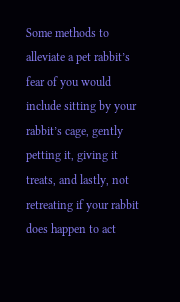Some methods to alleviate a pet rabbit’s fear of you would include sitting by your rabbit’s cage, gently petting it, giving it treats, and lastly, not retreating if your rabbit does happen to act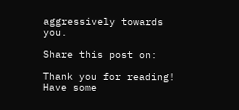aggressively towards you.

Share this post on:

Thank you for reading! Have some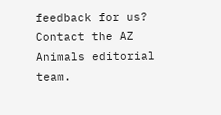feedback for us? Contact the AZ Animals editorial team.